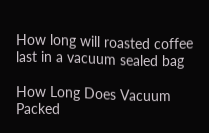How long will roasted coffee last in a vacuum sealed bag

How Long Does Vacuum Packed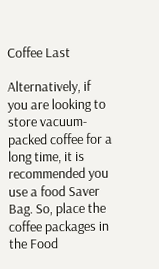Coffee Last

Alternatively, if you are looking to store vacuum-packed coffee for a long time, it is recommended you use a food Saver Bag. So, place the coffee packages in the Food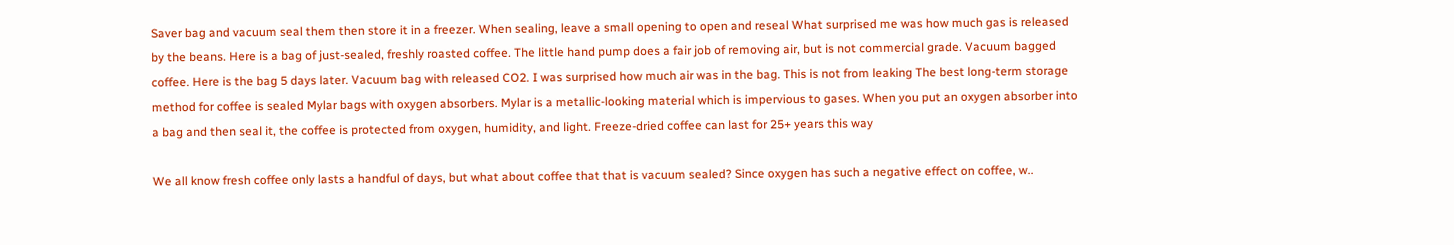Saver bag and vacuum seal them then store it in a freezer. When sealing, leave a small opening to open and reseal What surprised me was how much gas is released by the beans. Here is a bag of just-sealed, freshly roasted coffee. The little hand pump does a fair job of removing air, but is not commercial grade. Vacuum bagged coffee. Here is the bag 5 days later. Vacuum bag with released CO2. I was surprised how much air was in the bag. This is not from leaking The best long-term storage method for coffee is sealed Mylar bags with oxygen absorbers. Mylar is a metallic-looking material which is impervious to gases. When you put an oxygen absorber into a bag and then seal it, the coffee is protected from oxygen, humidity, and light. Freeze-dried coffee can last for 25+ years this way

We all know fresh coffee only lasts a handful of days, but what about coffee that that is vacuum sealed? Since oxygen has such a negative effect on coffee, w..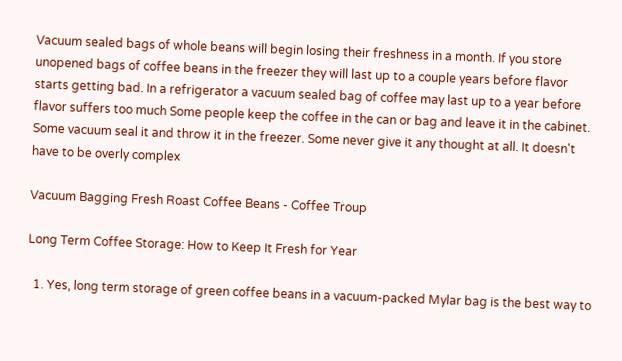Vacuum sealed bags of whole beans will begin losing their freshness in a month. If you store unopened bags of coffee beans in the freezer they will last up to a couple years before flavor starts getting bad. In a refrigerator a vacuum sealed bag of coffee may last up to a year before flavor suffers too much Some people keep the coffee in the can or bag and leave it in the cabinet. Some vacuum seal it and throw it in the freezer. Some never give it any thought at all. It doesn't have to be overly complex

Vacuum Bagging Fresh Roast Coffee Beans - Coffee Troup

Long Term Coffee Storage: How to Keep It Fresh for Year

  1. Yes, long term storage of green coffee beans in a vacuum-packed Mylar bag is the best way to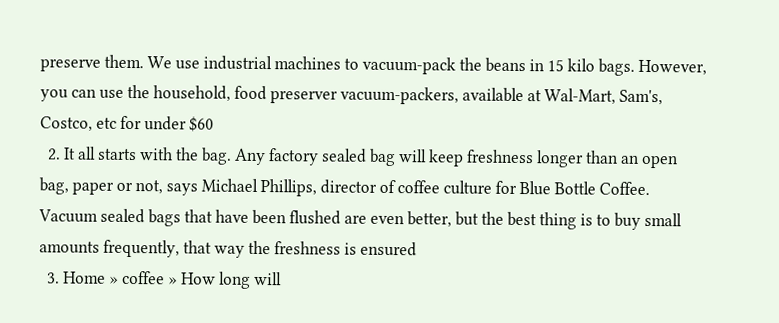preserve them. We use industrial machines to vacuum-pack the beans in 15 kilo bags. However, you can use the household, food preserver vacuum-packers, available at Wal-Mart, Sam's, Costco, etc for under $60
  2. It all starts with the bag. Any factory sealed bag will keep freshness longer than an open bag, paper or not, says Michael Phillips, director of coffee culture for Blue Bottle Coffee. Vacuum sealed bags that have been flushed are even better, but the best thing is to buy small amounts frequently, that way the freshness is ensured
  3. Home » coffee » How long will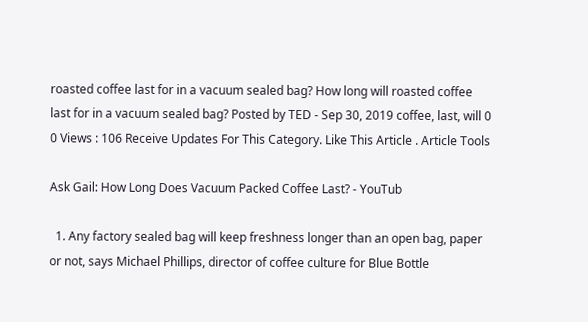roasted coffee last for in a vacuum sealed bag? How long will roasted coffee last for in a vacuum sealed bag? Posted by TED - Sep 30, 2019 coffee, last, will 0 0 Views : 106 Receive Updates For This Category. Like This Article . Article Tools

Ask Gail: How Long Does Vacuum Packed Coffee Last? - YouTub

  1. Any factory sealed bag will keep freshness longer than an open bag, paper or not, says Michael Phillips, director of coffee culture for Blue Bottle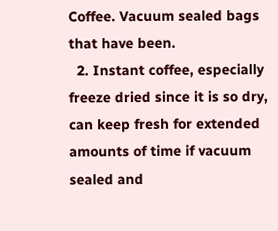Coffee. Vacuum sealed bags that have been.
  2. Instant coffee, especially freeze dried since it is so dry, can keep fresh for extended amounts of time if vacuum sealed and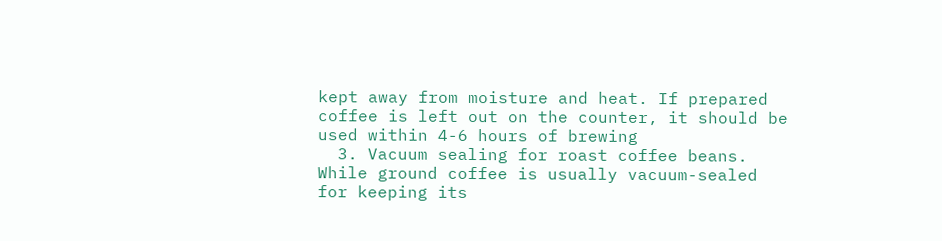kept away from moisture and heat. If prepared coffee is left out on the counter, it should be used within 4-6 hours of brewing
  3. Vacuum sealing for roast coffee beans. While ground coffee is usually vacuum-sealed for keeping its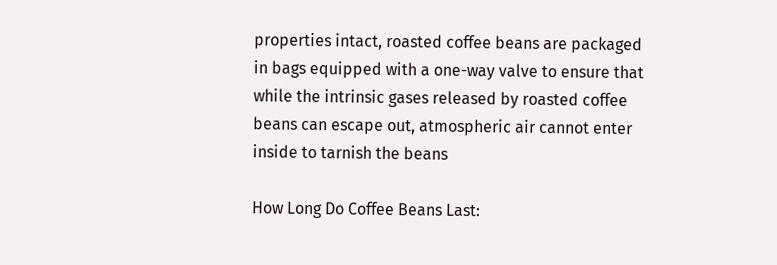properties intact, roasted coffee beans are packaged in bags equipped with a one-way valve to ensure that while the intrinsic gases released by roasted coffee beans can escape out, atmospheric air cannot enter inside to tarnish the beans

How Long Do Coffee Beans Last: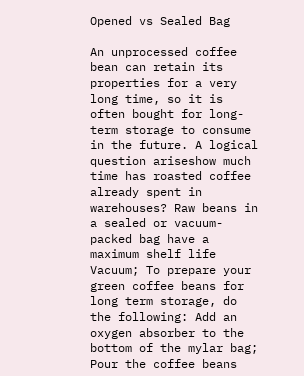Opened vs Sealed Bag

An unprocessed coffee bean can retain its properties for a very long time, so it is often bought for long-term storage to consume in the future. A logical question ariseshow much time has roasted coffee already spent in warehouses? Raw beans in a sealed or vacuum-packed bag have a maximum shelf life Vacuum; To prepare your green coffee beans for long term storage, do the following: Add an oxygen absorber to the bottom of the mylar bag; Pour the coffee beans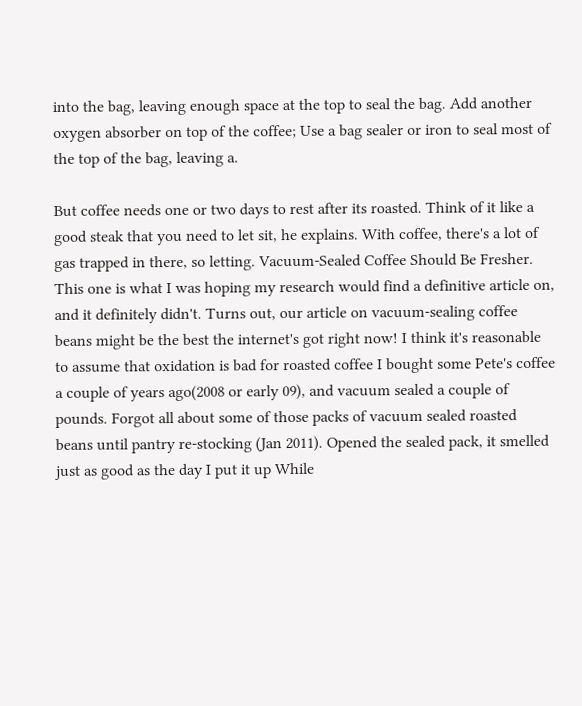into the bag, leaving enough space at the top to seal the bag. Add another oxygen absorber on top of the coffee; Use a bag sealer or iron to seal most of the top of the bag, leaving a.

But coffee needs one or two days to rest after its roasted. Think of it like a good steak that you need to let sit, he explains. With coffee, there's a lot of gas trapped in there, so letting. Vacuum-Sealed Coffee Should Be Fresher. This one is what I was hoping my research would find a definitive article on, and it definitely didn't. Turns out, our article on vacuum-sealing coffee beans might be the best the internet's got right now! I think it's reasonable to assume that oxidation is bad for roasted coffee I bought some Pete's coffee a couple of years ago(2008 or early 09), and vacuum sealed a couple of pounds. Forgot all about some of those packs of vacuum sealed roasted beans until pantry re-stocking (Jan 2011). Opened the sealed pack, it smelled just as good as the day I put it up While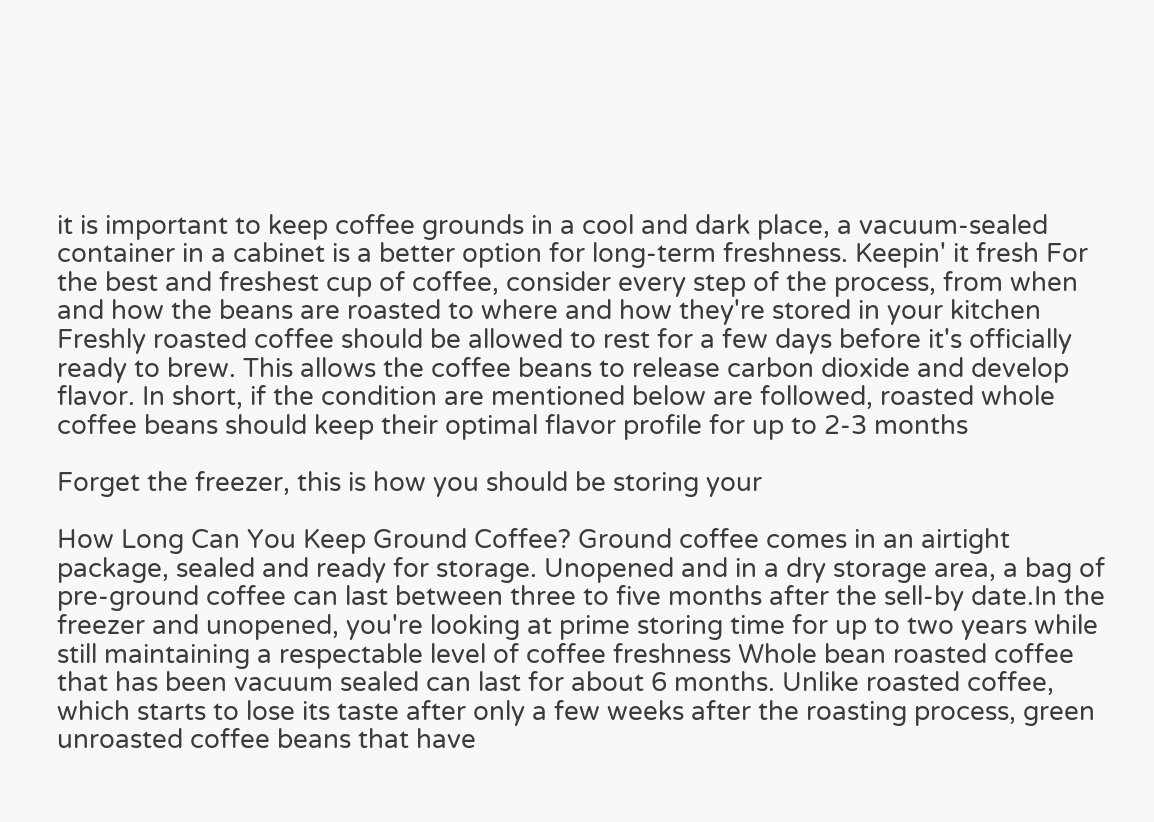it is important to keep coffee grounds in a cool and dark place, a vacuum-sealed container in a cabinet is a better option for long-term freshness. Keepin' it fresh For the best and freshest cup of coffee, consider every step of the process, from when and how the beans are roasted to where and how they're stored in your kitchen Freshly roasted coffee should be allowed to rest for a few days before it's officially ready to brew. This allows the coffee beans to release carbon dioxide and develop flavor. In short, if the condition are mentioned below are followed, roasted whole coffee beans should keep their optimal flavor profile for up to 2-3 months

Forget the freezer, this is how you should be storing your

How Long Can You Keep Ground Coffee? Ground coffee comes in an airtight package, sealed and ready for storage. Unopened and in a dry storage area, a bag of pre-ground coffee can last between three to five months after the sell-by date.In the freezer and unopened, you're looking at prime storing time for up to two years while still maintaining a respectable level of coffee freshness Whole bean roasted coffee that has been vacuum sealed can last for about 6 months. Unlike roasted coffee, which starts to lose its taste after only a few weeks after the roasting process, green unroasted coffee beans that have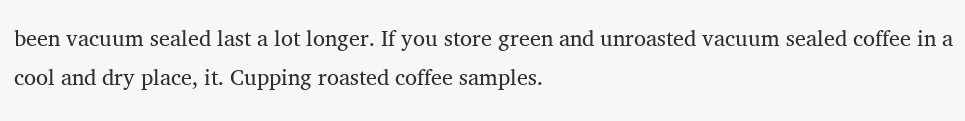been vacuum sealed last a lot longer. If you store green and unroasted vacuum sealed coffee in a cool and dry place, it. Cupping roasted coffee samples.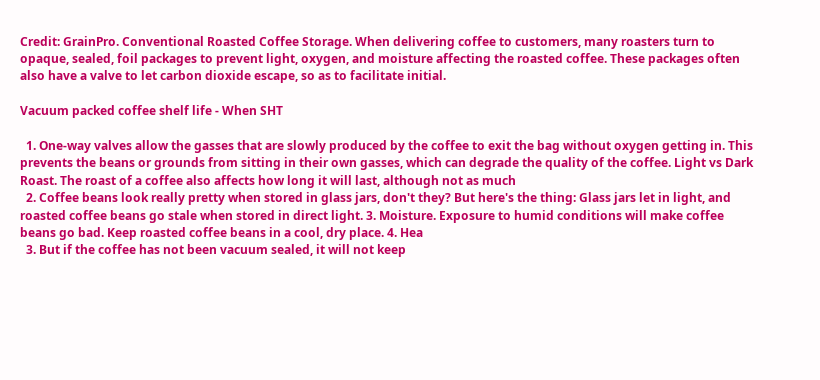Credit: GrainPro. Conventional Roasted Coffee Storage. When delivering coffee to customers, many roasters turn to opaque, sealed, foil packages to prevent light, oxygen, and moisture affecting the roasted coffee. These packages often also have a valve to let carbon dioxide escape, so as to facilitate initial.

Vacuum packed coffee shelf life - When SHT

  1. One-way valves allow the gasses that are slowly produced by the coffee to exit the bag without oxygen getting in. This prevents the beans or grounds from sitting in their own gasses, which can degrade the quality of the coffee. Light vs Dark Roast. The roast of a coffee also affects how long it will last, although not as much
  2. Coffee beans look really pretty when stored in glass jars, don't they? But here's the thing: Glass jars let in light, and roasted coffee beans go stale when stored in direct light. 3. Moisture. Exposure to humid conditions will make coffee beans go bad. Keep roasted coffee beans in a cool, dry place. 4. Hea
  3. But if the coffee has not been vacuum sealed, it will not keep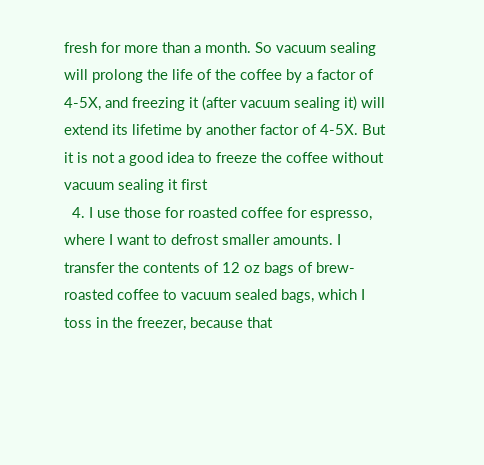fresh for more than a month. So vacuum sealing will prolong the life of the coffee by a factor of 4-5X, and freezing it (after vacuum sealing it) will extend its lifetime by another factor of 4-5X. But it is not a good idea to freeze the coffee without vacuum sealing it first
  4. I use those for roasted coffee for espresso, where I want to defrost smaller amounts. I transfer the contents of 12 oz bags of brew-roasted coffee to vacuum sealed bags, which I toss in the freezer, because that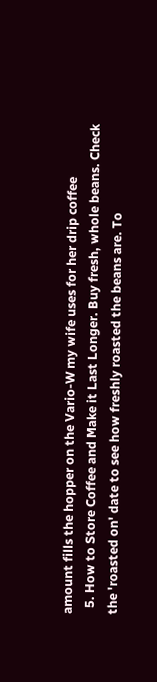amount fills the hopper on the Vario-W my wife uses for her drip coffee
  5. How to Store Coffee and Make it Last Longer. Buy fresh, whole beans. Check the 'roasted on' date to see how freshly roasted the beans are. To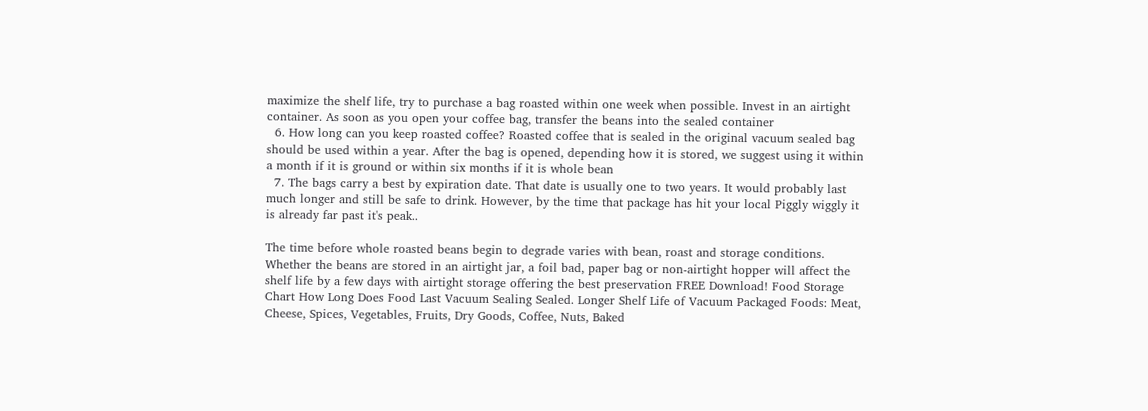maximize the shelf life, try to purchase a bag roasted within one week when possible. Invest in an airtight container. As soon as you open your coffee bag, transfer the beans into the sealed container
  6. How long can you keep roasted coffee? Roasted coffee that is sealed in the original vacuum sealed bag should be used within a year. After the bag is opened, depending how it is stored, we suggest using it within a month if it is ground or within six months if it is whole bean
  7. The bags carry a best by expiration date. That date is usually one to two years. It would probably last much longer and still be safe to drink. However, by the time that package has hit your local Piggly wiggly it is already far past it's peak..

The time before whole roasted beans begin to degrade varies with bean, roast and storage conditions. Whether the beans are stored in an airtight jar, a foil bad, paper bag or non-airtight hopper will affect the shelf life by a few days with airtight storage offering the best preservation FREE Download! Food Storage Chart How Long Does Food Last Vacuum Sealing Sealed. Longer Shelf Life of Vacuum Packaged Foods: Meat, Cheese, Spices, Vegetables, Fruits, Dry Goods, Coffee, Nuts, Baked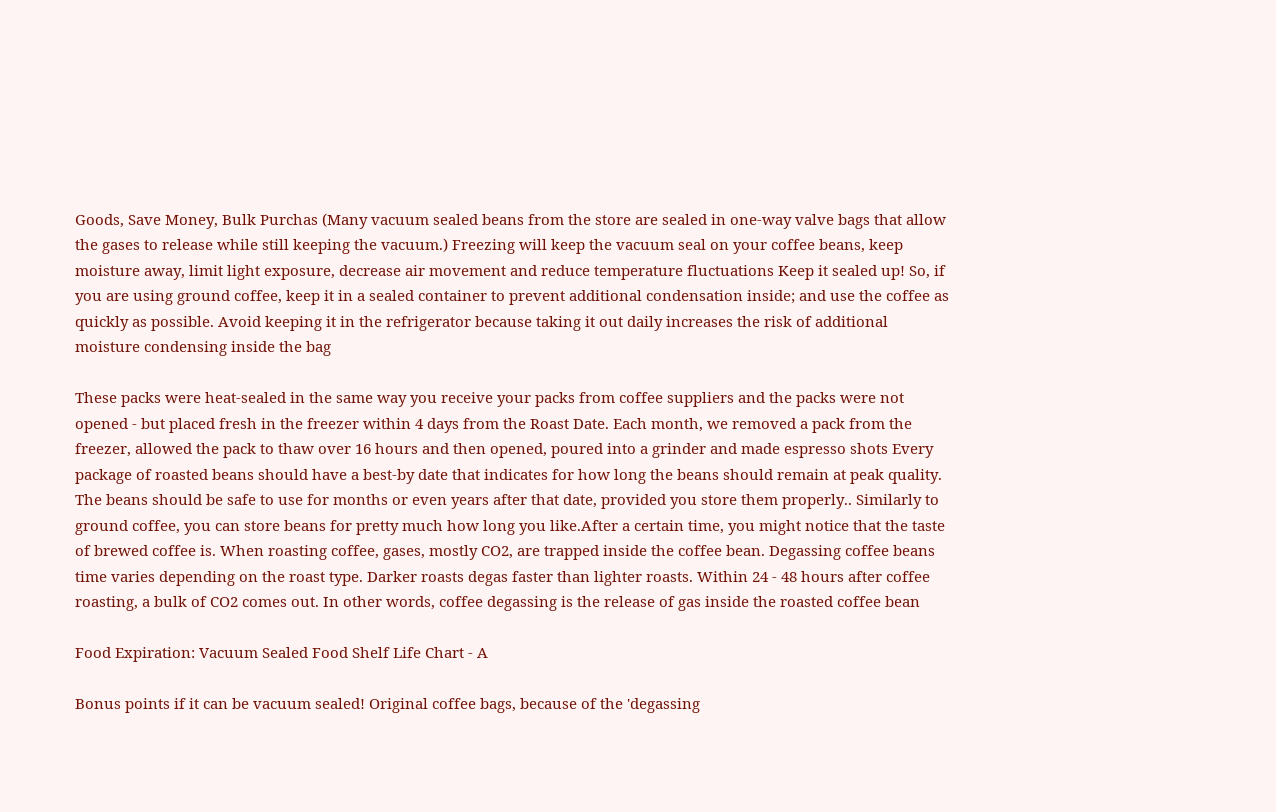Goods, Save Money, Bulk Purchas (Many vacuum sealed beans from the store are sealed in one-way valve bags that allow the gases to release while still keeping the vacuum.) Freezing will keep the vacuum seal on your coffee beans, keep moisture away, limit light exposure, decrease air movement and reduce temperature fluctuations Keep it sealed up! So, if you are using ground coffee, keep it in a sealed container to prevent additional condensation inside; and use the coffee as quickly as possible. Avoid keeping it in the refrigerator because taking it out daily increases the risk of additional moisture condensing inside the bag

These packs were heat-sealed in the same way you receive your packs from coffee suppliers and the packs were not opened - but placed fresh in the freezer within 4 days from the Roast Date. Each month, we removed a pack from the freezer, allowed the pack to thaw over 16 hours and then opened, poured into a grinder and made espresso shots Every package of roasted beans should have a best-by date that indicates for how long the beans should remain at peak quality. The beans should be safe to use for months or even years after that date, provided you store them properly.. Similarly to ground coffee, you can store beans for pretty much how long you like.After a certain time, you might notice that the taste of brewed coffee is. When roasting coffee, gases, mostly CO2, are trapped inside the coffee bean. Degassing coffee beans time varies depending on the roast type. Darker roasts degas faster than lighter roasts. Within 24 - 48 hours after coffee roasting, a bulk of CO2 comes out. In other words, coffee degassing is the release of gas inside the roasted coffee bean

Food Expiration: Vacuum Sealed Food Shelf Life Chart - A

Bonus points if it can be vacuum sealed! Original coffee bags, because of the 'degassing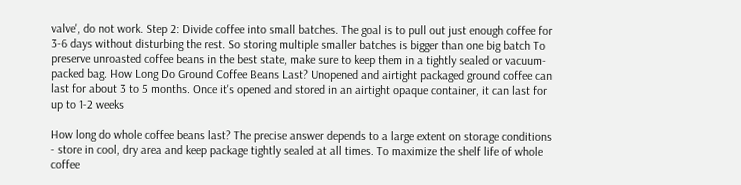valve', do not work. Step 2: Divide coffee into small batches. The goal is to pull out just enough coffee for 3-6 days without disturbing the rest. So storing multiple smaller batches is bigger than one big batch To preserve unroasted coffee beans in the best state, make sure to keep them in a tightly sealed or vacuum-packed bag. How Long Do Ground Coffee Beans Last? Unopened and airtight packaged ground coffee can last for about 3 to 5 months. Once it's opened and stored in an airtight opaque container, it can last for up to 1-2 weeks

How long do whole coffee beans last? The precise answer depends to a large extent on storage conditions - store in cool, dry area and keep package tightly sealed at all times. To maximize the shelf life of whole coffee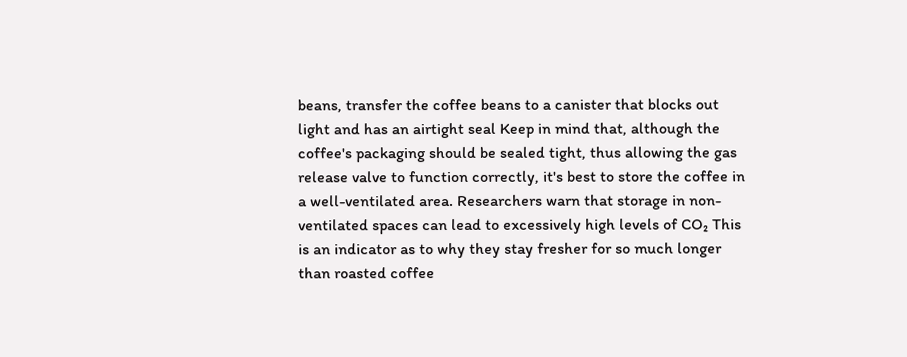beans, transfer the coffee beans to a canister that blocks out light and has an airtight seal Keep in mind that, although the coffee's packaging should be sealed tight, thus allowing the gas release valve to function correctly, it's best to store the coffee in a well-ventilated area. Researchers warn that storage in non-ventilated spaces can lead to excessively high levels of CO₂ This is an indicator as to why they stay fresher for so much longer than roasted coffee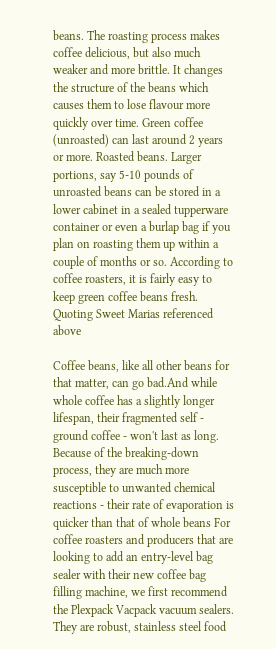beans. The roasting process makes coffee delicious, but also much weaker and more brittle. It changes the structure of the beans which causes them to lose flavour more quickly over time. Green coffee (unroasted) can last around 2 years or more. Roasted beans. Larger portions, say 5-10 pounds of unroasted beans can be stored in a lower cabinet in a sealed tupperware container or even a burlap bag if you plan on roasting them up within a couple of months or so. According to coffee roasters, it is fairly easy to keep green coffee beans fresh. Quoting Sweet Marias referenced above

Coffee beans, like all other beans for that matter, can go bad.And while whole coffee has a slightly longer lifespan, their fragmented self - ground coffee - won't last as long. Because of the breaking-down process, they are much more susceptible to unwanted chemical reactions - their rate of evaporation is quicker than that of whole beans For coffee roasters and producers that are looking to add an entry-level bag sealer with their new coffee bag filling machine, we first recommend the Plexpack Vacpack vacuum sealers. They are robust, stainless steel food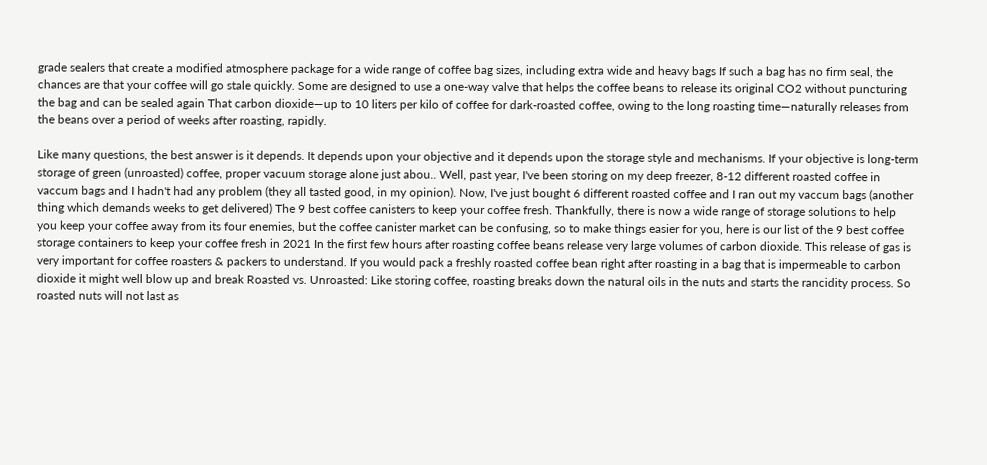grade sealers that create a modified atmosphere package for a wide range of coffee bag sizes, including extra wide and heavy bags If such a bag has no firm seal, the chances are that your coffee will go stale quickly. Some are designed to use a one-way valve that helps the coffee beans to release its original CO2 without puncturing the bag and can be sealed again That carbon dioxide—up to 10 liters per kilo of coffee for dark-roasted coffee, owing to the long roasting time—naturally releases from the beans over a period of weeks after roasting, rapidly.

Like many questions, the best answer is it depends. It depends upon your objective and it depends upon the storage style and mechanisms. If your objective is long-term storage of green (unroasted) coffee, proper vacuum storage alone just abou.. Well, past year, I've been storing on my deep freezer, 8-12 different roasted coffee in vaccum bags and I hadn't had any problem (they all tasted good, in my opinion). Now, I've just bought 6 different roasted coffee and I ran out my vaccum bags (another thing which demands weeks to get delivered) The 9 best coffee canisters to keep your coffee fresh. Thankfully, there is now a wide range of storage solutions to help you keep your coffee away from its four enemies, but the coffee canister market can be confusing, so to make things easier for you, here is our list of the 9 best coffee storage containers to keep your coffee fresh in 2021 In the first few hours after roasting coffee beans release very large volumes of carbon dioxide. This release of gas is very important for coffee roasters & packers to understand. If you would pack a freshly roasted coffee bean right after roasting in a bag that is impermeable to carbon dioxide it might well blow up and break Roasted vs. Unroasted: Like storing coffee, roasting breaks down the natural oils in the nuts and starts the rancidity process. So roasted nuts will not last as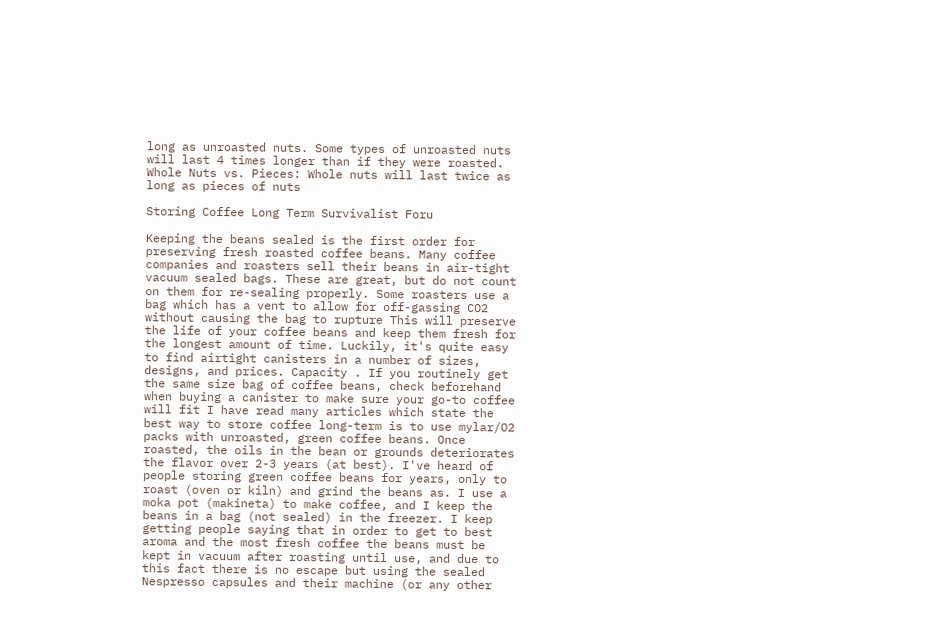long as unroasted nuts. Some types of unroasted nuts will last 4 times longer than if they were roasted. Whole Nuts vs. Pieces: Whole nuts will last twice as long as pieces of nuts

Storing Coffee Long Term Survivalist Foru

Keeping the beans sealed is the first order for preserving fresh roasted coffee beans. Many coffee companies and roasters sell their beans in air-tight vacuum sealed bags. These are great, but do not count on them for re-sealing properly. Some roasters use a bag which has a vent to allow for off-gassing CO2 without causing the bag to rupture This will preserve the life of your coffee beans and keep them fresh for the longest amount of time. Luckily, it's quite easy to find airtight canisters in a number of sizes, designs, and prices. Capacity . If you routinely get the same size bag of coffee beans, check beforehand when buying a canister to make sure your go-to coffee will fit I have read many articles which state the best way to store coffee long-term is to use mylar/O2 packs with unroasted, green coffee beans. Once roasted, the oils in the bean or grounds deteriorates the flavor over 2-3 years (at best). I've heard of people storing green coffee beans for years, only to roast (oven or kiln) and grind the beans as. I use a moka pot (makineta) to make coffee, and I keep the beans in a bag (not sealed) in the freezer. I keep getting people saying that in order to get to best aroma and the most fresh coffee the beans must be kept in vacuum after roasting until use, and due to this fact there is no escape but using the sealed Nespresso capsules and their machine (or any other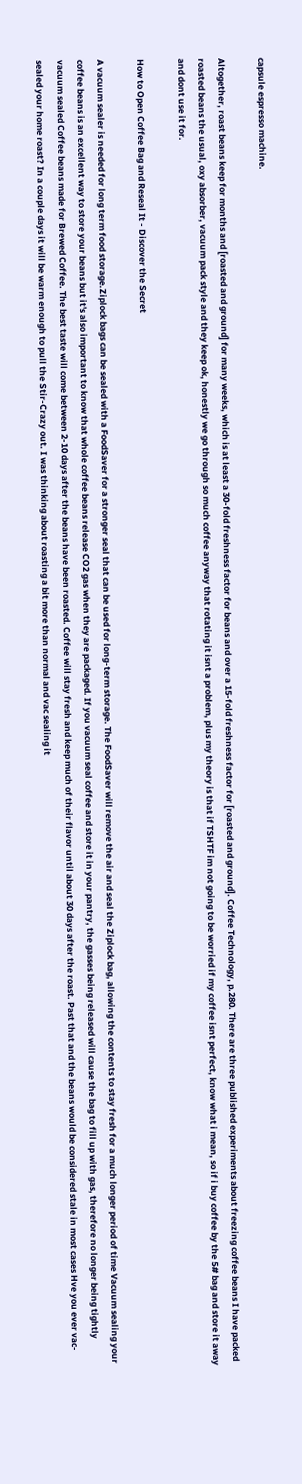capsule espresso machine.

Altogether, roast beans keep for months and [roasted and ground] for many weeks, which is at least a 30-fold freshness factor for beans and over a 15-fold freshness factor for [roasted and ground]. Coffee Technology, p.280. There are three published experiments about freezing coffee beans I have packed roasted beans the usual, oxy absorber, vacuum pack style and they keep ok, honestly we go through so much coffee anyway that rotating it isnt a problem, plus my theory is that if TSHTF im not going to be worried if my coffee isnt perfect, know what i mean, so if i buy coffee by the 5# bag and store it away and dont use it for.

How to Open Coffee Bag and Reseal It - Discover the Secret

A vacuum sealer is needed for long term food storage.Ziplock bags can be sealed with a FoodSaver for a stronger seal that can be used for long-term storage. The FoodSaver will remove the air and seal the Ziplock bag, allowing the contents to stay fresh for a much longer period of time Vacuum sealing your coffee beans is an excellent way to store your beans but it's also important to know that whole coffee beans release CO2 gas when they are packaged. If you vacuum seal coffee and store it in your pantry, the gasses being released will cause the bag to fill up with gas, therefore no longer being tightly vacuum sealed Coffee beans made for Brewed Coffee. The best taste will come between 2-10 days after the beans have been roasted. Coffee will stay fresh and keep much of their flavor until about 30 days after the roast. Past that and the beans would be considered stale in most cases Hve you ever vac-sealed your home roast? In a couple days it will be warm enough to pull the Stir-Crazy out. I was thinking about roasting a bit more than normal and vac sealing it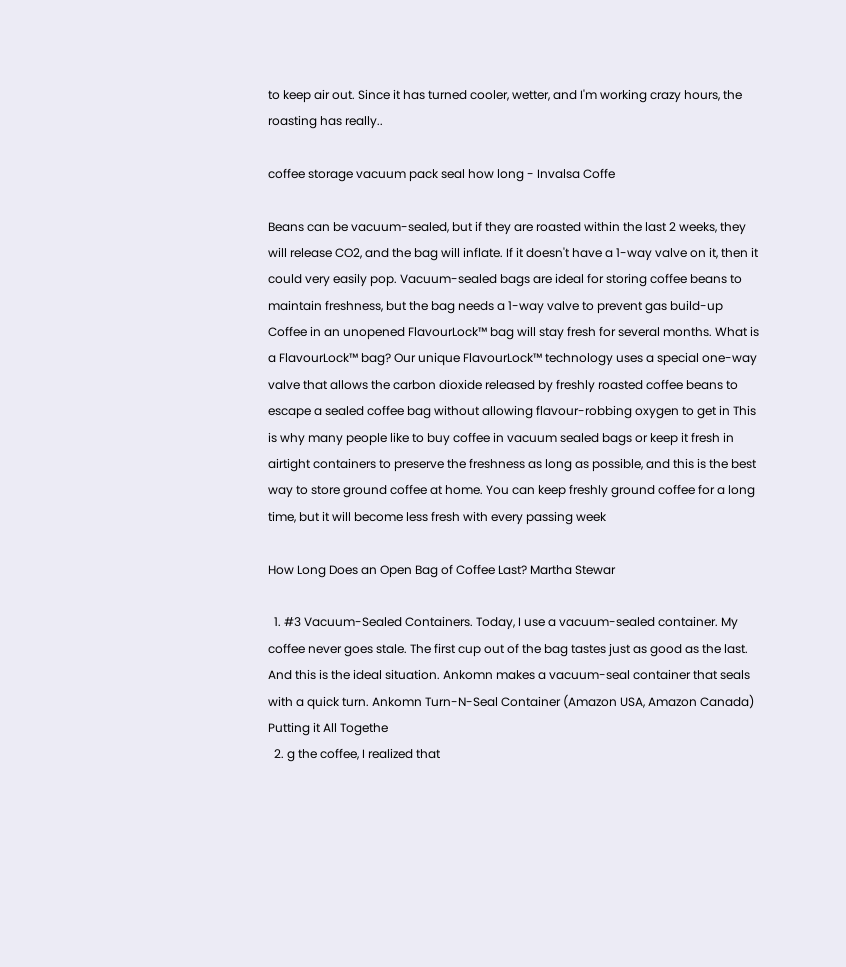to keep air out. Since it has turned cooler, wetter, and I'm working crazy hours, the roasting has really..

coffee storage vacuum pack seal how long - Invalsa Coffe

Beans can be vacuum-sealed, but if they are roasted within the last 2 weeks, they will release CO2, and the bag will inflate. If it doesn't have a 1-way valve on it, then it could very easily pop. Vacuum-sealed bags are ideal for storing coffee beans to maintain freshness, but the bag needs a 1-way valve to prevent gas build-up Coffee in an unopened FlavourLock™ bag will stay fresh for several months. What is a FlavourLock™ bag? Our unique FlavourLock™ technology uses a special one-way valve that allows the carbon dioxide released by freshly roasted coffee beans to escape a sealed coffee bag without allowing flavour-robbing oxygen to get in This is why many people like to buy coffee in vacuum sealed bags or keep it fresh in airtight containers to preserve the freshness as long as possible, and this is the best way to store ground coffee at home. You can keep freshly ground coffee for a long time, but it will become less fresh with every passing week

How Long Does an Open Bag of Coffee Last? Martha Stewar

  1. #3 Vacuum-Sealed Containers. Today, I use a vacuum-sealed container. My coffee never goes stale. The first cup out of the bag tastes just as good as the last. And this is the ideal situation. Ankomn makes a vacuum-seal container that seals with a quick turn. Ankomn Turn-N-Seal Container (Amazon USA, Amazon Canada) Putting it All Togethe
  2. g the coffee, I realized that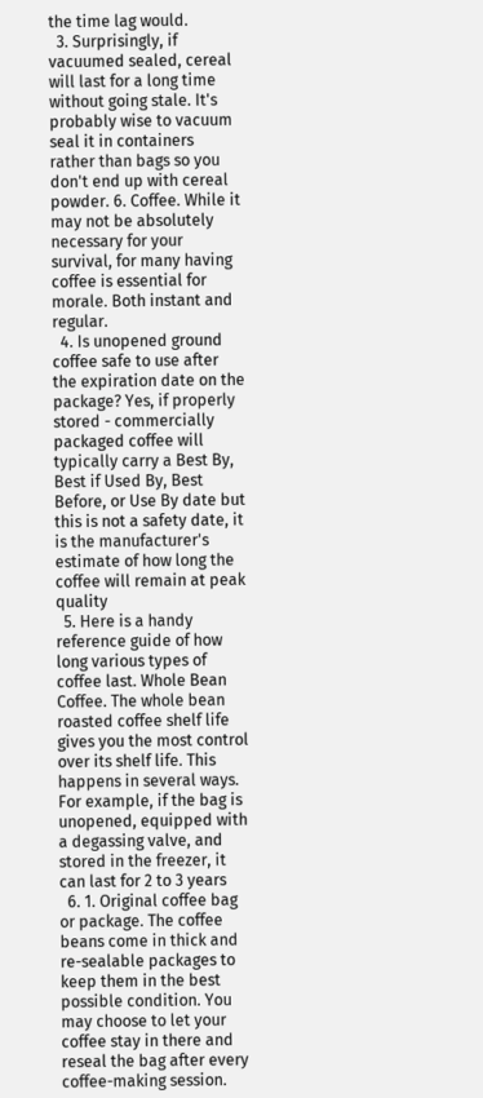the time lag would.
  3. Surprisingly, if vacuumed sealed, cereal will last for a long time without going stale. It's probably wise to vacuum seal it in containers rather than bags so you don't end up with cereal powder. 6. Coffee. While it may not be absolutely necessary for your survival, for many having coffee is essential for morale. Both instant and regular.
  4. Is unopened ground coffee safe to use after the expiration date on the package? Yes, if properly stored - commercially packaged coffee will typically carry a Best By, Best if Used By, Best Before, or Use By date but this is not a safety date, it is the manufacturer's estimate of how long the coffee will remain at peak quality
  5. Here is a handy reference guide of how long various types of coffee last. Whole Bean Coffee. The whole bean roasted coffee shelf life gives you the most control over its shelf life. This happens in several ways. For example, if the bag is unopened, equipped with a degassing valve, and stored in the freezer, it can last for 2 to 3 years
  6. 1. Original coffee bag or package. The coffee beans come in thick and re-sealable packages to keep them in the best possible condition. You may choose to let your coffee stay in there and reseal the bag after every coffee-making session.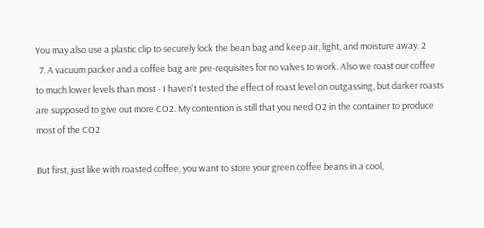You may also use a plastic clip to securely lock the bean bag and keep air, light, and moisture away. 2
  7. A vacuum packer and a coffee bag are pre-requisites for no valves to work. Also we roast our coffee to much lower levels than most - I haven't tested the effect of roast level on outgassing, but darker roasts are supposed to give out more CO2. My contention is still that you need O2 in the container to produce most of the CO2

But first, just like with roasted coffee, you want to store your green coffee beans in a cool,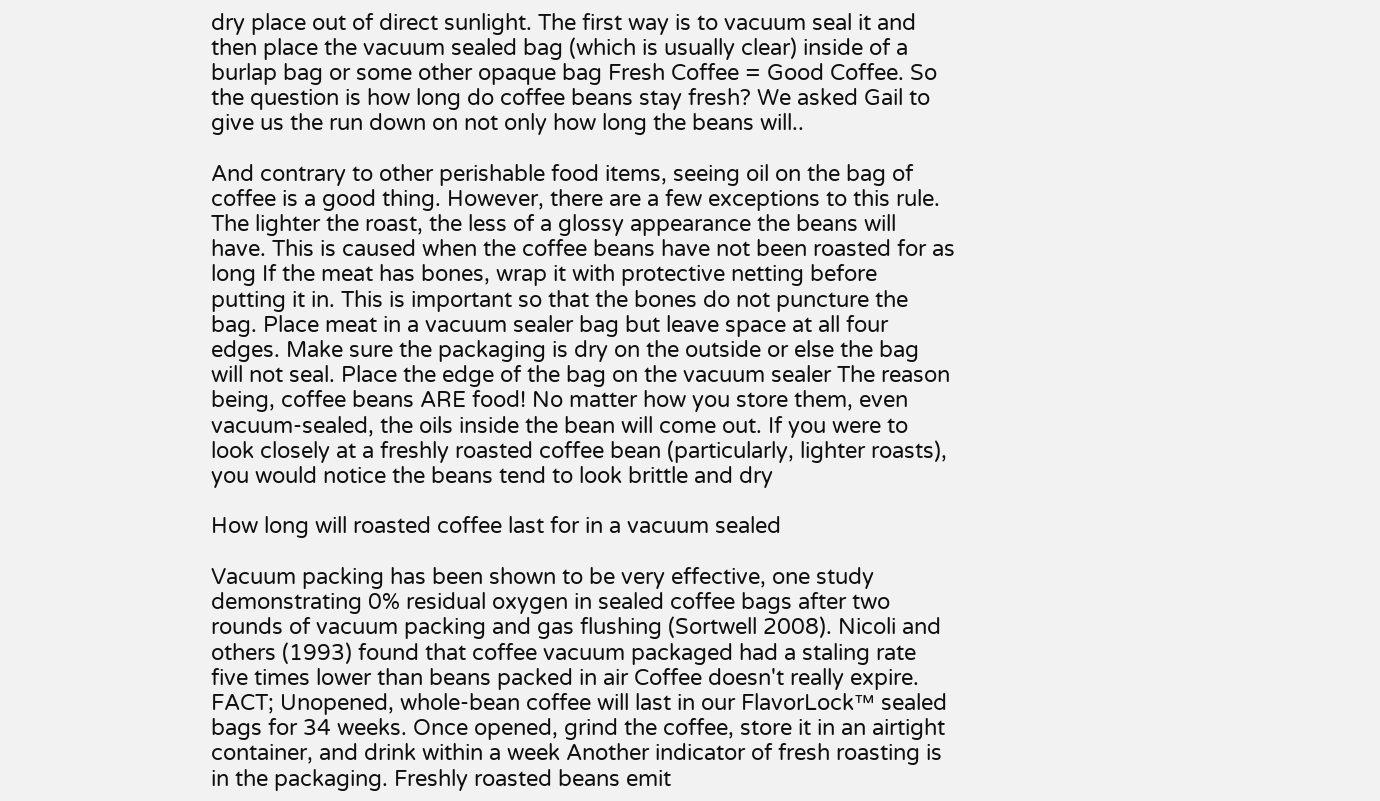dry place out of direct sunlight. The first way is to vacuum seal it and then place the vacuum sealed bag (which is usually clear) inside of a burlap bag or some other opaque bag Fresh Coffee = Good Coffee. So the question is how long do coffee beans stay fresh? We asked Gail to give us the run down on not only how long the beans will..

And contrary to other perishable food items, seeing oil on the bag of coffee is a good thing. However, there are a few exceptions to this rule. The lighter the roast, the less of a glossy appearance the beans will have. This is caused when the coffee beans have not been roasted for as long If the meat has bones, wrap it with protective netting before putting it in. This is important so that the bones do not puncture the bag. Place meat in a vacuum sealer bag but leave space at all four edges. Make sure the packaging is dry on the outside or else the bag will not seal. Place the edge of the bag on the vacuum sealer The reason being, coffee beans ARE food! No matter how you store them, even vacuum-sealed, the oils inside the bean will come out. If you were to look closely at a freshly roasted coffee bean (particularly, lighter roasts), you would notice the beans tend to look brittle and dry

How long will roasted coffee last for in a vacuum sealed

Vacuum packing has been shown to be very effective, one study demonstrating 0% residual oxygen in sealed coffee bags after two rounds of vacuum packing and gas flushing (Sortwell 2008). Nicoli and others (1993) found that coffee vacuum packaged had a staling rate five times lower than beans packed in air Coffee doesn't really expire. FACT; Unopened, whole-bean coffee will last in our FlavorLock™ sealed bags for 34 weeks. Once opened, grind the coffee, store it in an airtight container, and drink within a week Another indicator of fresh roasting is in the packaging. Freshly roasted beans emit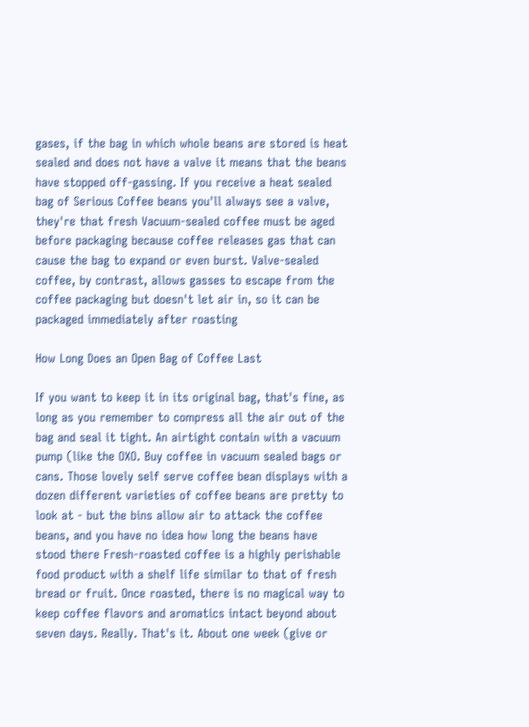gases, if the bag in which whole beans are stored is heat sealed and does not have a valve it means that the beans have stopped off-gassing. If you receive a heat sealed bag of Serious Coffee beans you'll always see a valve, they're that fresh Vacuum-sealed coffee must be aged before packaging because coffee releases gas that can cause the bag to expand or even burst. Valve-sealed coffee, by contrast, allows gasses to escape from the coffee packaging but doesn't let air in, so it can be packaged immediately after roasting

How Long Does an Open Bag of Coffee Last

If you want to keep it in its original bag, that's fine, as long as you remember to compress all the air out of the bag and seal it tight. An airtight contain with a vacuum pump (like the OXO. Buy coffee in vacuum sealed bags or cans. Those lovely self serve coffee bean displays with a dozen different varieties of coffee beans are pretty to look at - but the bins allow air to attack the coffee beans, and you have no idea how long the beans have stood there Fresh-roasted coffee is a highly perishable food product with a shelf life similar to that of fresh bread or fruit. Once roasted, there is no magical way to keep coffee flavors and aromatics intact beyond about seven days. Really. That's it. About one week (give or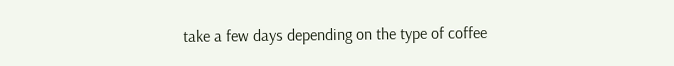take a few days depending on the type of coffee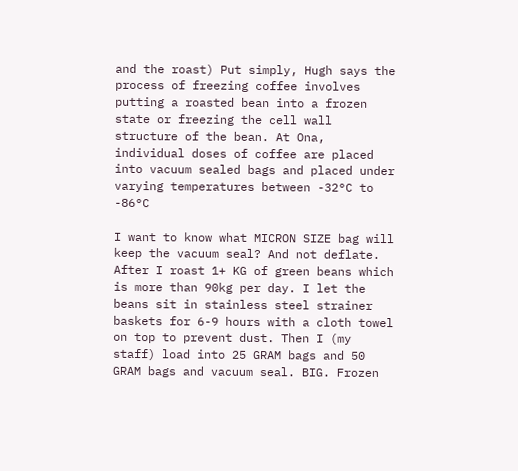and the roast) Put simply, Hugh says the process of freezing coffee involves putting a roasted bean into a frozen state or freezing the cell wall structure of the bean. At Ona, individual doses of coffee are placed into vacuum sealed bags and placed under varying temperatures between -32°C to -86°C

I want to know what MICRON SIZE bag will keep the vacuum seal? And not deflate. After I roast 1+ KG of green beans which is more than 90kg per day. I let the beans sit in stainless steel strainer baskets for 6-9 hours with a cloth towel on top to prevent dust. Then I (my staff) load into 25 GRAM bags and 50 GRAM bags and vacuum seal. BIG. Frozen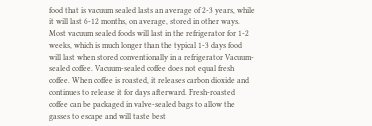food that is vacuum sealed lasts an average of 2-3 years, while it will last 6-12 months, on average, stored in other ways. Most vacuum sealed foods will last in the refrigerator for 1-2 weeks, which is much longer than the typical 1-3 days food will last when stored conventionally in a refrigerator Vacuum-sealed coffee. Vacuum-sealed coffee does not equal fresh coffee. When coffee is roasted, it releases carbon dioxide and continues to release it for days afterward. Fresh-roasted coffee can be packaged in valve-sealed bags to allow the gasses to escape and will taste best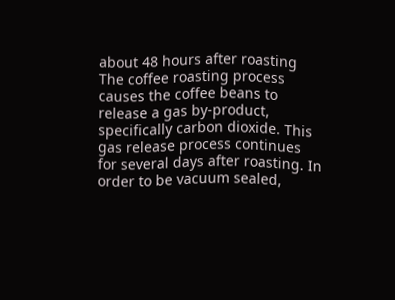about 48 hours after roasting The coffee roasting process causes the coffee beans to release a gas by-product, specifically carbon dioxide. This gas release process continues for several days after roasting. In order to be vacuum sealed,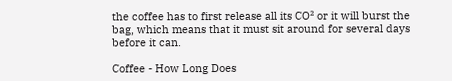the coffee has to first release all its CO² or it will burst the bag, which means that it must sit around for several days before it can.

Coffee - How Long Does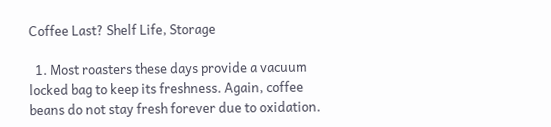Coffee Last? Shelf Life, Storage

  1. Most roasters these days provide a vacuum locked bag to keep its freshness. Again, coffee beans do not stay fresh forever due to oxidation.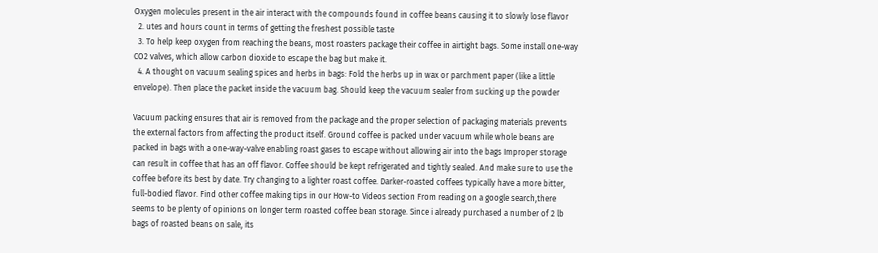Oxygen molecules present in the air interact with the compounds found in coffee beans causing it to slowly lose flavor
  2. utes and hours count in terms of getting the freshest possible taste
  3. To help keep oxygen from reaching the beans, most roasters package their coffee in airtight bags. Some install one-way CO2 valves, which allow carbon dioxide to escape the bag but make it.
  4. A thought on vacuum sealing spices and herbs in bags: Fold the herbs up in wax or parchment paper (like a little envelope). Then place the packet inside the vacuum bag. Should keep the vacuum sealer from sucking up the powder

Vacuum packing ensures that air is removed from the package and the proper selection of packaging materials prevents the external factors from affecting the product itself. Ground coffee is packed under vacuum while whole beans are packed in bags with a one-way-valve enabling roast gases to escape without allowing air into the bags Improper storage can result in coffee that has an off flavor. Coffee should be kept refrigerated and tightly sealed. And make sure to use the coffee before its best by date. Try changing to a lighter roast coffee. Darker-roasted coffees typically have a more bitter, full-bodied flavor. Find other coffee making tips in our How-to Videos section From reading on a google search,there seems to be plenty of opinions on longer term roasted coffee bean storage. Since i already purchased a number of 2 lb bags of roasted beans on sale, its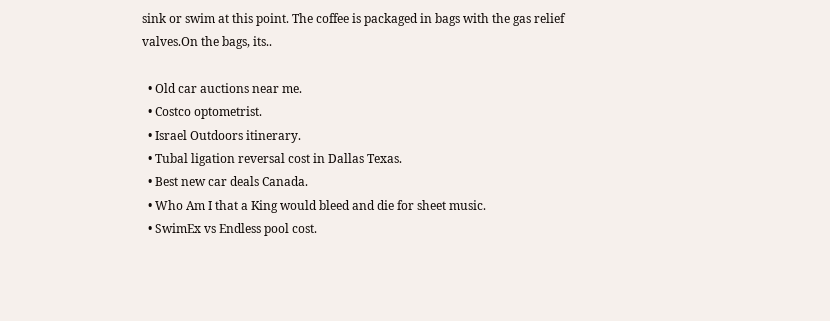sink or swim at this point. The coffee is packaged in bags with the gas relief valves.On the bags, its..

  • Old car auctions near me.
  • Costco optometrist.
  • Israel Outdoors itinerary.
  • Tubal ligation reversal cost in Dallas Texas.
  • Best new car deals Canada.
  • Who Am I that a King would bleed and die for sheet music.
  • SwimEx vs Endless pool cost.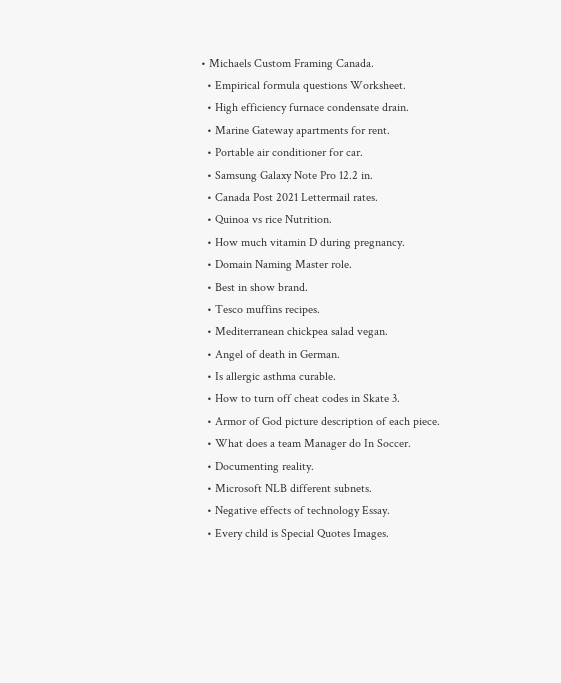• Michaels Custom Framing Canada.
  • Empirical formula questions Worksheet.
  • High efficiency furnace condensate drain.
  • Marine Gateway apartments for rent.
  • Portable air conditioner for car.
  • Samsung Galaxy Note Pro 12.2 in.
  • Canada Post 2021 Lettermail rates.
  • Quinoa vs rice Nutrition.
  • How much vitamin D during pregnancy.
  • Domain Naming Master role.
  • Best in show brand.
  • Tesco muffins recipes.
  • Mediterranean chickpea salad vegan.
  • Angel of death in German.
  • Is allergic asthma curable.
  • How to turn off cheat codes in Skate 3.
  • Armor of God picture description of each piece.
  • What does a team Manager do In Soccer.
  • Documenting reality.
  • Microsoft NLB different subnets.
  • Negative effects of technology Essay.
  • Every child is Special Quotes Images.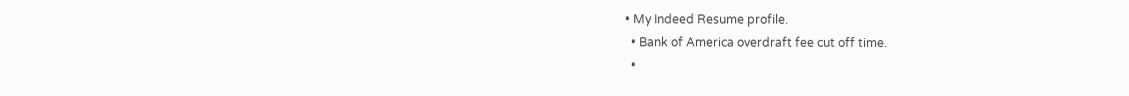• My Indeed Resume profile.
  • Bank of America overdraft fee cut off time.
  •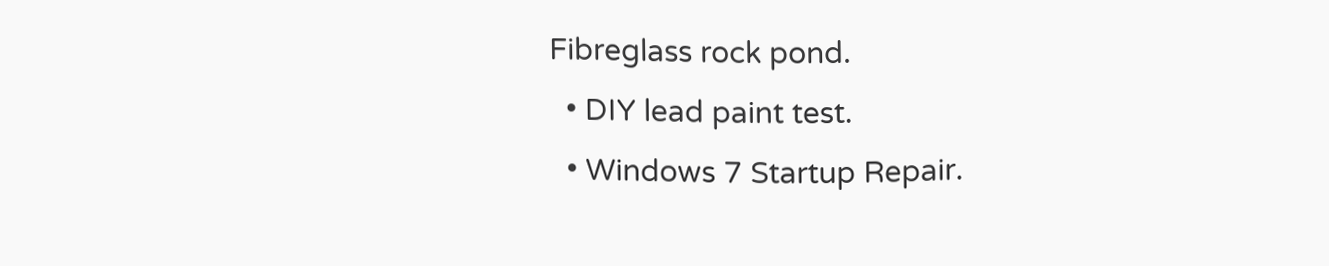Fibreglass rock pond.
  • DIY lead paint test.
  • Windows 7 Startup Repair.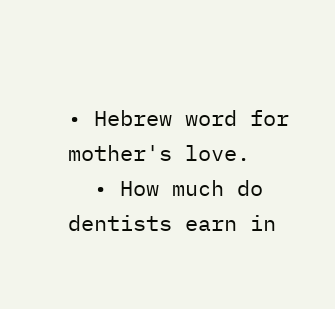• Hebrew word for mother's love.
  • How much do dentists earn in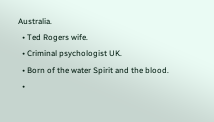Australia.
  • Ted Rogers wife.
  • Criminal psychologist UK.
  • Born of the water Spirit and the blood.
  •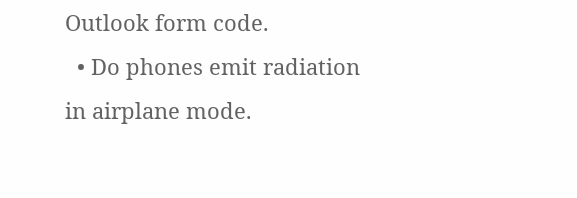Outlook form code.
  • Do phones emit radiation in airplane mode.